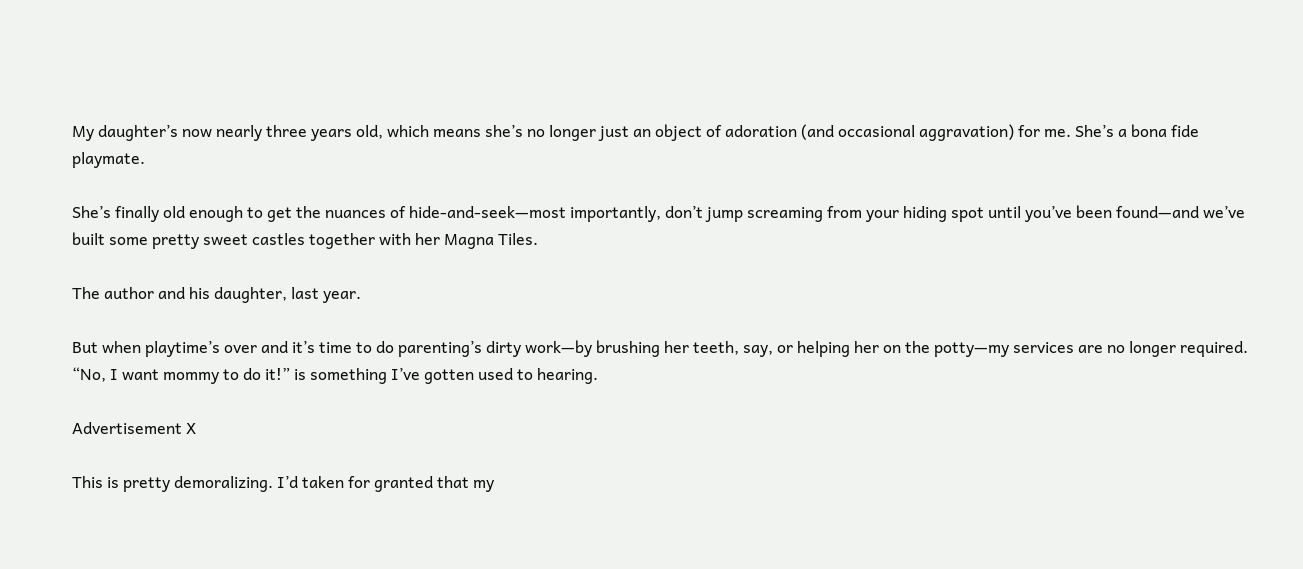My daughter’s now nearly three years old, which means she’s no longer just an object of adoration (and occasional aggravation) for me. She’s a bona fide playmate.

She’s finally old enough to get the nuances of hide-and-seek—most importantly, don’t jump screaming from your hiding spot until you’ve been found—and we’ve built some pretty sweet castles together with her Magna Tiles.

The author and his daughter, last year.

But when playtime’s over and it’s time to do parenting’s dirty work—by brushing her teeth, say, or helping her on the potty—my services are no longer required. “No, I want mommy to do it!” is something I’ve gotten used to hearing.

Advertisement X

This is pretty demoralizing. I’d taken for granted that my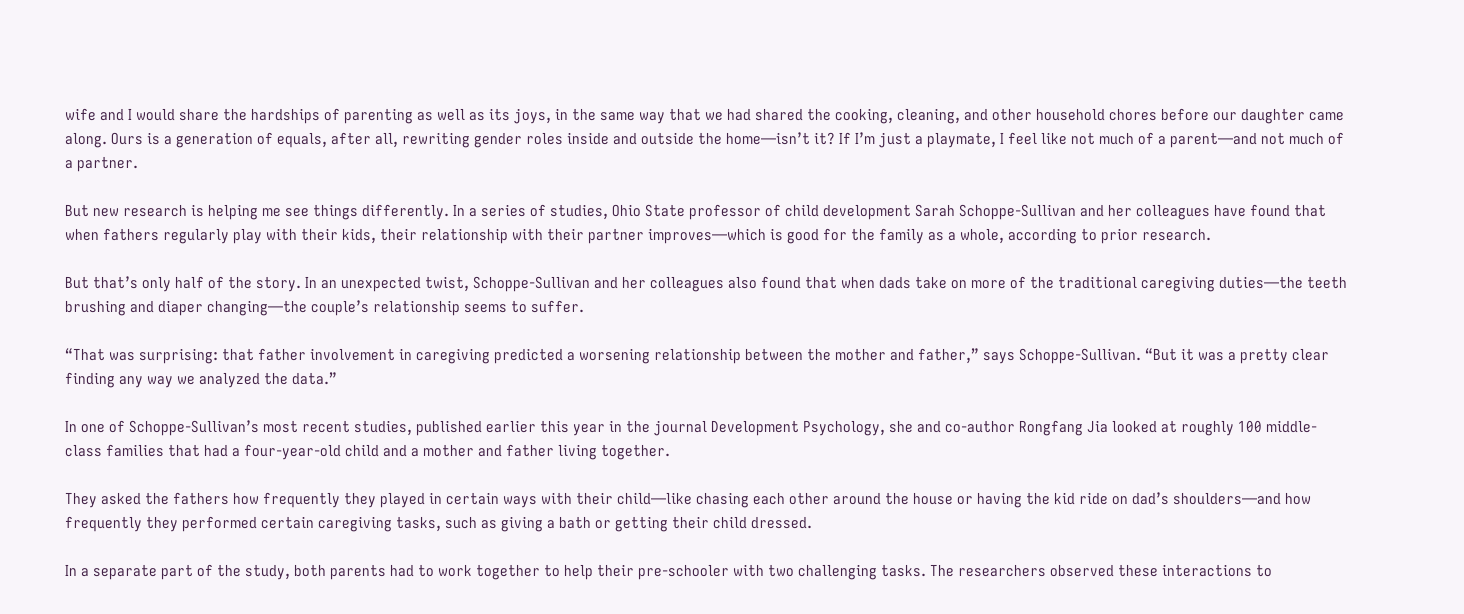wife and I would share the hardships of parenting as well as its joys, in the same way that we had shared the cooking, cleaning, and other household chores before our daughter came along. Ours is a generation of equals, after all, rewriting gender roles inside and outside the home—isn’t it? If I’m just a playmate, I feel like not much of a parent—and not much of a partner.

But new research is helping me see things differently. In a series of studies, Ohio State professor of child development Sarah Schoppe-Sullivan and her colleagues have found that when fathers regularly play with their kids, their relationship with their partner improves—which is good for the family as a whole, according to prior research.

But that’s only half of the story. In an unexpected twist, Schoppe-Sullivan and her colleagues also found that when dads take on more of the traditional caregiving duties—the teeth brushing and diaper changing—the couple’s relationship seems to suffer.

“That was surprising: that father involvement in caregiving predicted a worsening relationship between the mother and father,” says Schoppe-Sullivan. “But it was a pretty clear finding any way we analyzed the data.”

In one of Schoppe-Sullivan’s most recent studies, published earlier this year in the journal Development Psychology, she and co-author Rongfang Jia looked at roughly 100 middle-class families that had a four-year-old child and a mother and father living together.

They asked the fathers how frequently they played in certain ways with their child—like chasing each other around the house or having the kid ride on dad’s shoulders—and how frequently they performed certain caregiving tasks, such as giving a bath or getting their child dressed.

In a separate part of the study, both parents had to work together to help their pre-schooler with two challenging tasks. The researchers observed these interactions to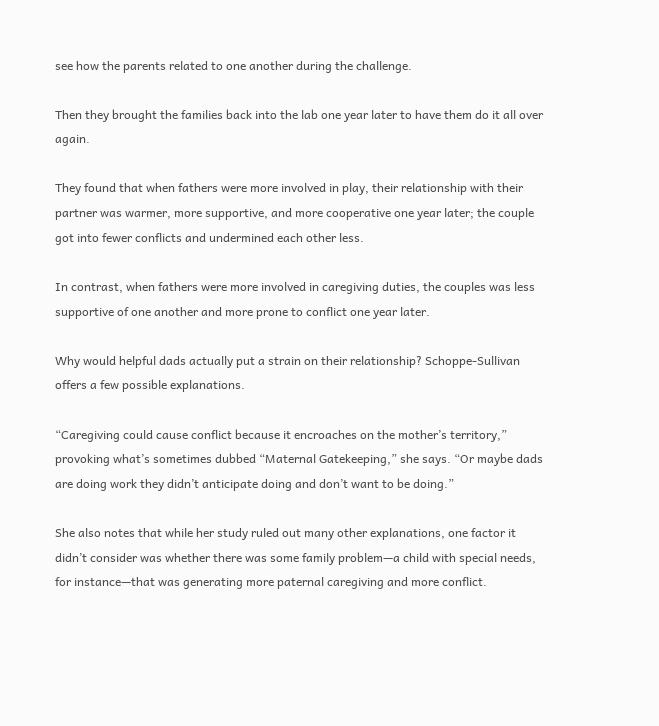see how the parents related to one another during the challenge.

Then they brought the families back into the lab one year later to have them do it all over again.

They found that when fathers were more involved in play, their relationship with their partner was warmer, more supportive, and more cooperative one year later; the couple got into fewer conflicts and undermined each other less.

In contrast, when fathers were more involved in caregiving duties, the couples was less supportive of one another and more prone to conflict one year later.

Why would helpful dads actually put a strain on their relationship? Schoppe-Sullivan offers a few possible explanations.

“Caregiving could cause conflict because it encroaches on the mother’s territory,” provoking what’s sometimes dubbed “Maternal Gatekeeping,” she says. “Or maybe dads are doing work they didn’t anticipate doing and don’t want to be doing.”

She also notes that while her study ruled out many other explanations, one factor it didn’t consider was whether there was some family problem—a child with special needs, for instance—that was generating more paternal caregiving and more conflict.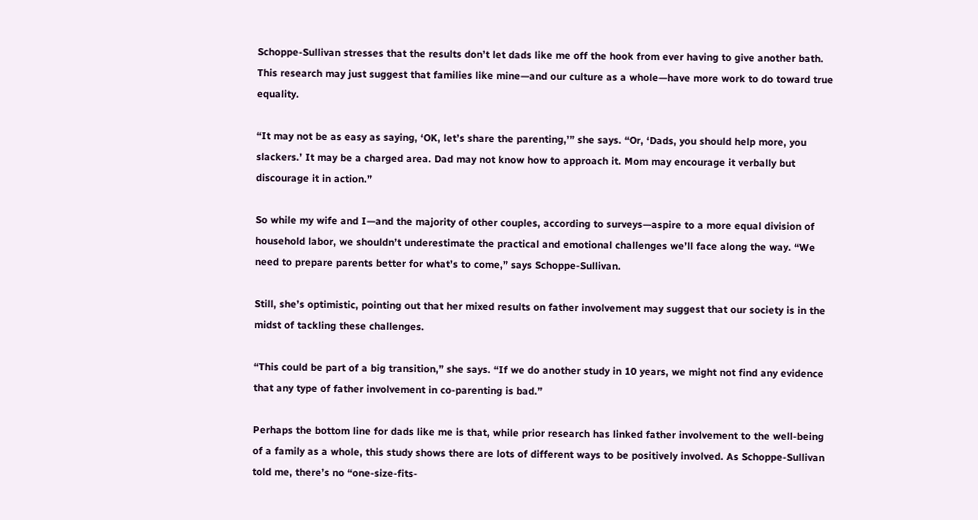Schoppe-Sullivan stresses that the results don’t let dads like me off the hook from ever having to give another bath. This research may just suggest that families like mine—and our culture as a whole—have more work to do toward true equality.

“It may not be as easy as saying, ‘OK, let’s share the parenting,’” she says. “Or, ‘Dads, you should help more, you slackers.’ It may be a charged area. Dad may not know how to approach it. Mom may encourage it verbally but discourage it in action.”

So while my wife and I—and the majority of other couples, according to surveys—aspire to a more equal division of household labor, we shouldn’t underestimate the practical and emotional challenges we’ll face along the way. “We need to prepare parents better for what’s to come,” says Schoppe-Sullivan.

Still, she’s optimistic, pointing out that her mixed results on father involvement may suggest that our society is in the midst of tackling these challenges.

“This could be part of a big transition,” she says. “If we do another study in 10 years, we might not find any evidence that any type of father involvement in co-parenting is bad.”

Perhaps the bottom line for dads like me is that, while prior research has linked father involvement to the well-being of a family as a whole, this study shows there are lots of different ways to be positively involved. As Schoppe-Sullivan told me, there’s no “one-size-fits-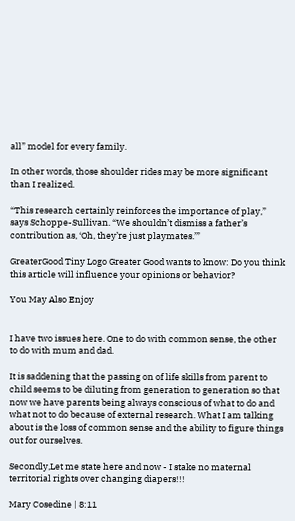all” model for every family.

In other words, those shoulder rides may be more significant than I realized.

“This research certainly reinforces the importance of play,” says Schoppe-Sullivan. “We shouldn’t dismiss a father’s contribution as, ‘Oh, they’re just playmates.’”

GreaterGood Tiny Logo Greater Good wants to know: Do you think this article will influence your opinions or behavior?

You May Also Enjoy


I have two issues here. One to do with common sense, the other to do with mum and dad.

It is saddening that the passing on of life skills from parent to child seems to be diluting from generation to generation so that now we have parents being always conscious of what to do and what not to do because of external research. What I am talking about is the loss of common sense and the ability to figure things out for ourselves.

Secondly,Let me state here and now - I stake no maternal territorial rights over changing diapers!!!

Mary Cosedine | 8:11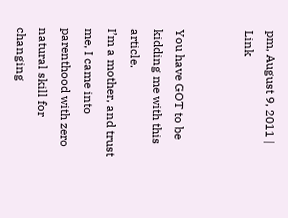pm, August 9, 2011 | Link


You have GOT to be kidding me with this article.
I’m a mother, and trust me, I came into
parenthood with zero natural skill for changing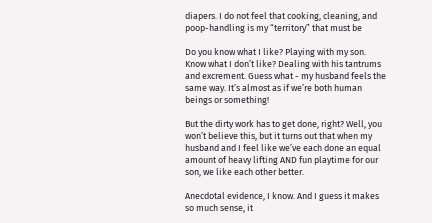diapers. I do not feel that cooking, cleaning, and
poop-handling is my “territory” that must be

Do you know what I like? Playing with my son.
Know what I don’t like? Dealing with his tantrums
and excrement. Guess what - my husband feels the
same way. It’s almost as if we’re both human
beings or something!

But the dirty work has to get done, right? Well, you
won’t believe this, but it turns out that when my
husband and I feel like we’ve each done an equal
amount of heavy lifting AND fun playtime for our
son, we like each other better.

Anecdotal evidence, I know. And I guess it makes
so much sense, it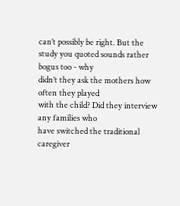can’t possibly be right. But the
study you quoted sounds rather bogus too - why
didn’t they ask the mothers how often they played
with the child? Did they interview any families who
have switched the traditional caregiver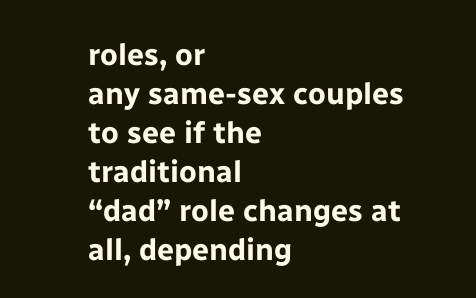roles, or
any same-sex couples to see if the traditional
“dad” role changes at all, depending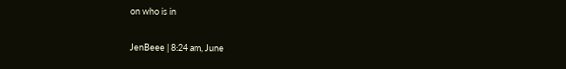on who is in

JenBeee | 8:24 am, June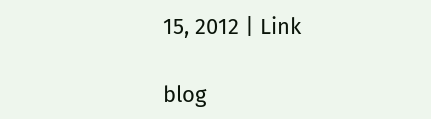15, 2012 | Link

blog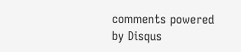comments powered by Disqus